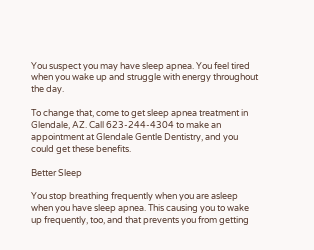You suspect you may have sleep apnea. You feel tired when you wake up and struggle with energy throughout the day.

To change that, come to get sleep apnea treatment in Glendale, AZ. Call 623-244-4304 to make an appointment at Glendale Gentle Dentistry, and you could get these benefits.

Better Sleep

You stop breathing frequently when you are asleep when you have sleep apnea. This causing you to wake up frequently, too, and that prevents you from getting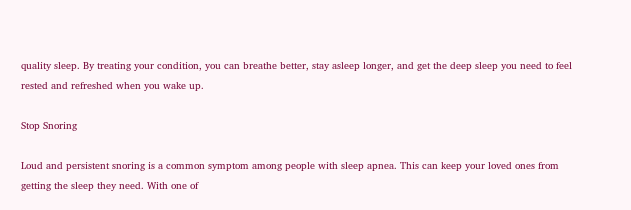quality sleep. By treating your condition, you can breathe better, stay asleep longer, and get the deep sleep you need to feel rested and refreshed when you wake up.

Stop Snoring

Loud and persistent snoring is a common symptom among people with sleep apnea. This can keep your loved ones from getting the sleep they need. With one of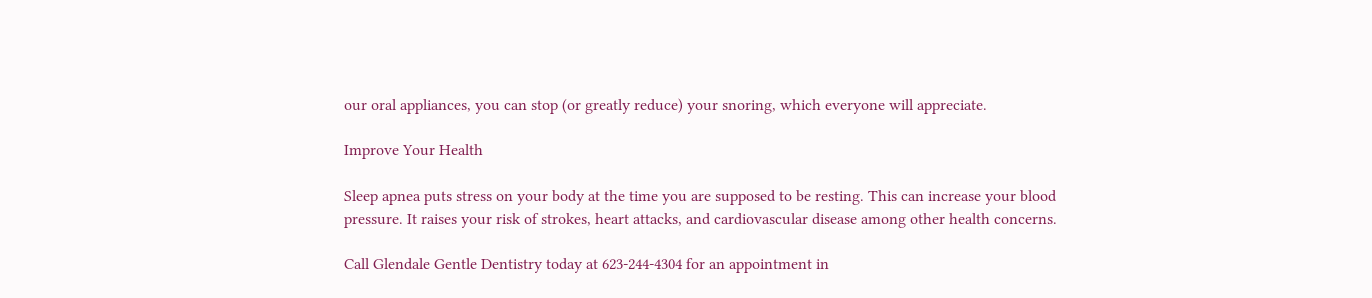our oral appliances, you can stop (or greatly reduce) your snoring, which everyone will appreciate.

Improve Your Health

Sleep apnea puts stress on your body at the time you are supposed to be resting. This can increase your blood pressure. It raises your risk of strokes, heart attacks, and cardiovascular disease among other health concerns.

Call Glendale Gentle Dentistry today at 623-244-4304 for an appointment in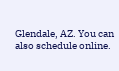Glendale, AZ. You can also schedule online.